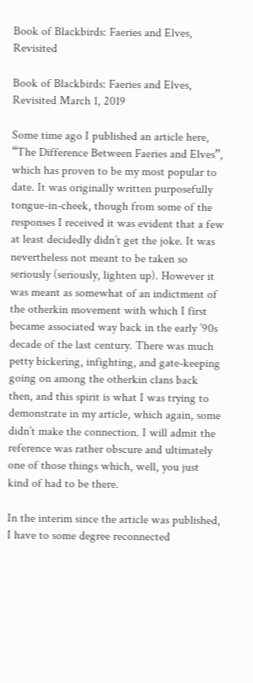Book of Blackbirds: Faeries and Elves, Revisited

Book of Blackbirds: Faeries and Elves, Revisited March 1, 2019

Some time ago I published an article here, “The Difference Between Faeries and Elves”, which has proven to be my most popular to date. It was originally written purposefully tongue-in-cheek, though from some of the responses I received it was evident that a few at least decidedly didn’t get the joke. It was nevertheless not meant to be taken so seriously (seriously, lighten up). However it was meant as somewhat of an indictment of the otherkin movement with which I first became associated way back in the early ’90s decade of the last century. There was much petty bickering, infighting, and gate-keeping going on among the otherkin clans back then, and this spirit is what I was trying to demonstrate in my article, which again, some didn’t make the connection. I will admit the reference was rather obscure and ultimately one of those things which, well, you just kind of had to be there.

In the interim since the article was published, I have to some degree reconnected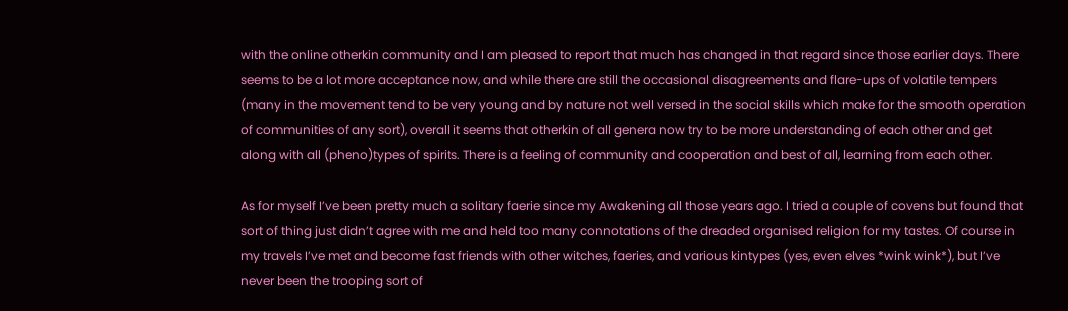with the online otherkin community and I am pleased to report that much has changed in that regard since those earlier days. There seems to be a lot more acceptance now, and while there are still the occasional disagreements and flare-ups of volatile tempers (many in the movement tend to be very young and by nature not well versed in the social skills which make for the smooth operation of communities of any sort), overall it seems that otherkin of all genera now try to be more understanding of each other and get along with all (pheno)types of spirits. There is a feeling of community and cooperation and best of all, learning from each other.

As for myself I’ve been pretty much a solitary faerie since my Awakening all those years ago. I tried a couple of covens but found that sort of thing just didn’t agree with me and held too many connotations of the dreaded organised religion for my tastes. Of course in my travels I’ve met and become fast friends with other witches, faeries, and various kintypes (yes, even elves *wink wink*), but I’ve never been the trooping sort of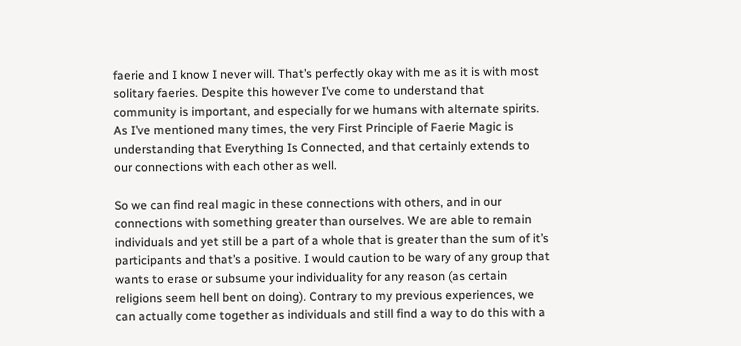faerie and I know I never will. That’s perfectly okay with me as it is with most solitary faeries. Despite this however I’ve come to understand that community is important, and especially for we humans with alternate spirits. As I’ve mentioned many times, the very First Principle of Faerie Magic is understanding that Everything Is Connected, and that certainly extends to our connections with each other as well.

So we can find real magic in these connections with others, and in our connections with something greater than ourselves. We are able to remain individuals and yet still be a part of a whole that is greater than the sum of it’s participants and that’s a positive. I would caution to be wary of any group that wants to erase or subsume your individuality for any reason (as certain religions seem hell bent on doing). Contrary to my previous experiences, we can actually come together as individuals and still find a way to do this with a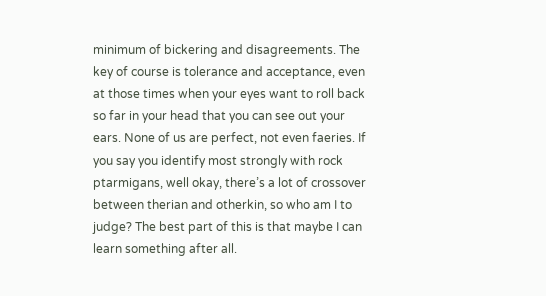minimum of bickering and disagreements. The key of course is tolerance and acceptance, even at those times when your eyes want to roll back so far in your head that you can see out your ears. None of us are perfect, not even faeries. If you say you identify most strongly with rock ptarmigans, well okay, there’s a lot of crossover between therian and otherkin, so who am I to judge? The best part of this is that maybe I can learn something after all.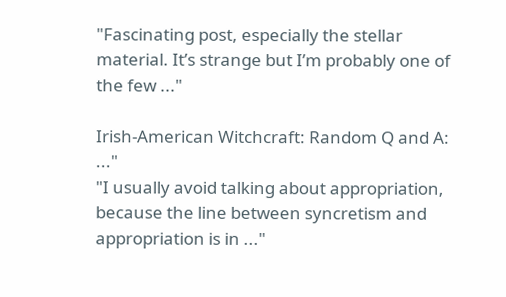"Fascinating post, especially the stellar material. It’s strange but I’m probably one of the few ..."

Irish-American Witchcraft: Random Q and A: ..."
"I usually avoid talking about appropriation, because the line between syncretism and appropriation is in ..."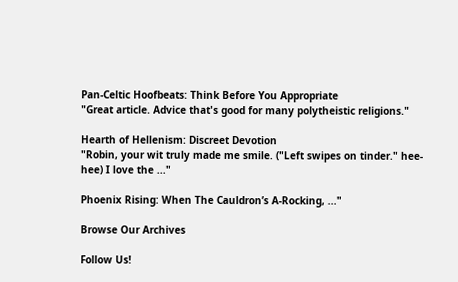Pan-Celtic Hoofbeats: Think Before You Appropriate
"Great article. Advice that's good for many polytheistic religions."

Hearth of Hellenism: Discreet Devotion
"Robin, your wit truly made me smile. ("Left swipes on tinder." hee-hee) I love the ..."

Phoenix Rising: When The Cauldron’s A-Rocking, ..."

Browse Our Archives

Follow Us!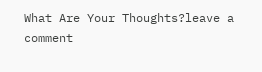What Are Your Thoughts?leave a comment